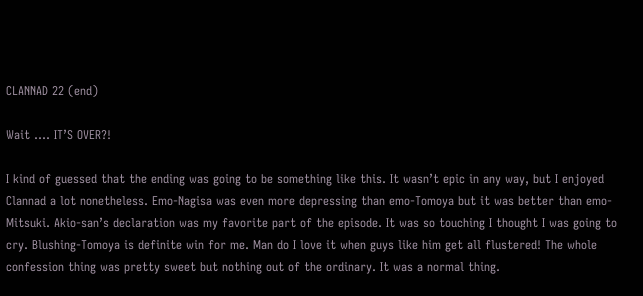CLANNAD 22 (end)

Wait …. IT’S OVER?!

I kind of guessed that the ending was going to be something like this. It wasn’t epic in any way, but I enjoyed Clannad a lot nonetheless. Emo-Nagisa was even more depressing than emo-Tomoya but it was better than emo-Mitsuki. Akio-san’s declaration was my favorite part of the episode. It was so touching I thought I was going to cry. Blushing-Tomoya is definite win for me. Man do I love it when guys like him get all flustered! The whole confession thing was pretty sweet but nothing out of the ordinary. It was a normal thing.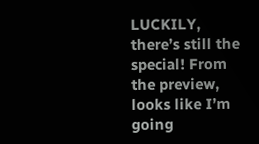LUCKILY, there’s still the special! From the preview, looks like I’m going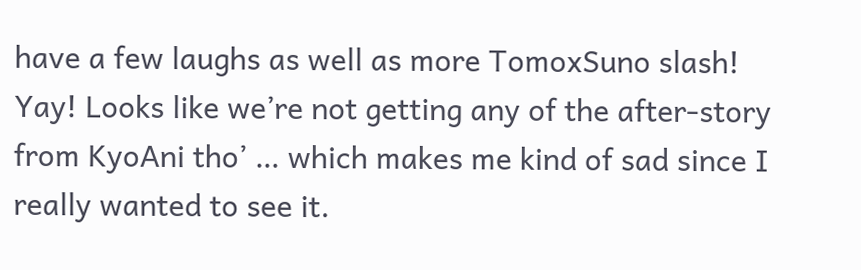have a few laughs as well as more TomoxSuno slash! Yay! Looks like we’re not getting any of the after-story from KyoAni tho’ … which makes me kind of sad since I really wanted to see it.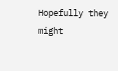Hopefully they might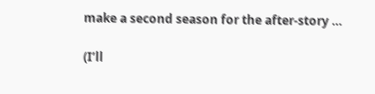make a second season for the after-story …

(I’ll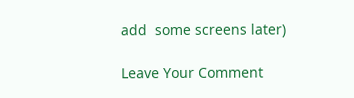add  some screens later)

Leave Your Comment